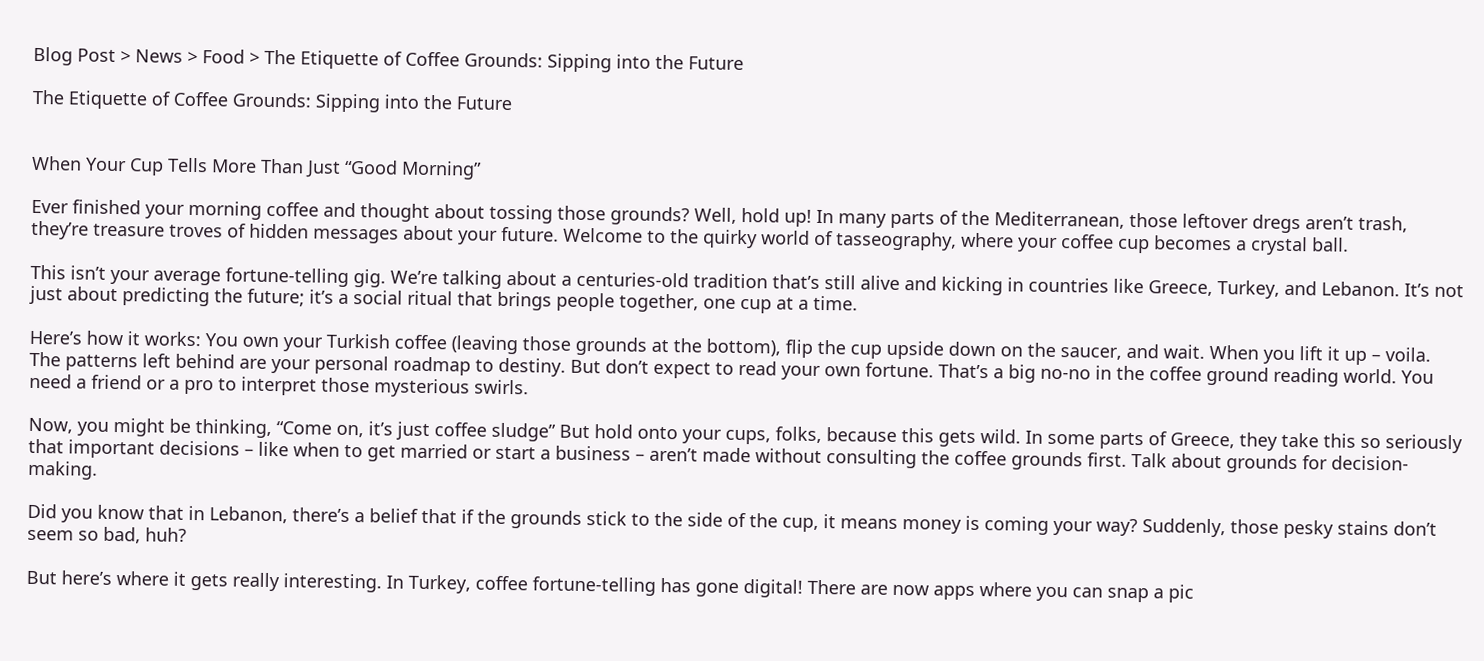Blog Post > News > Food > The Etiquette of Coffee Grounds: Sipping into the Future

The Etiquette of Coffee Grounds: Sipping into the Future


When Your Cup Tells More Than Just “Good Morning”

Ever finished your morning coffee and thought about tossing those grounds? Well, hold up! In many parts of the Mediterranean, those leftover dregs aren’t trash, they’re treasure troves of hidden messages about your future. Welcome to the quirky world of tasseography, where your coffee cup becomes a crystal ball.

This isn’t your average fortune-telling gig. We’re talking about a centuries-old tradition that’s still alive and kicking in countries like Greece, Turkey, and Lebanon. It’s not just about predicting the future; it’s a social ritual that brings people together, one cup at a time.

Here’s how it works: You own your Turkish coffee (leaving those grounds at the bottom), flip the cup upside down on the saucer, and wait. When you lift it up – voila. The patterns left behind are your personal roadmap to destiny. But don’t expect to read your own fortune. That’s a big no-no in the coffee ground reading world. You need a friend or a pro to interpret those mysterious swirls.

Now, you might be thinking, “Come on, it’s just coffee sludge” But hold onto your cups, folks, because this gets wild. In some parts of Greece, they take this so seriously that important decisions – like when to get married or start a business – aren’t made without consulting the coffee grounds first. Talk about grounds for decision-making.

Did you know that in Lebanon, there’s a belief that if the grounds stick to the side of the cup, it means money is coming your way? Suddenly, those pesky stains don’t seem so bad, huh?

But here’s where it gets really interesting. In Turkey, coffee fortune-telling has gone digital! There are now apps where you can snap a pic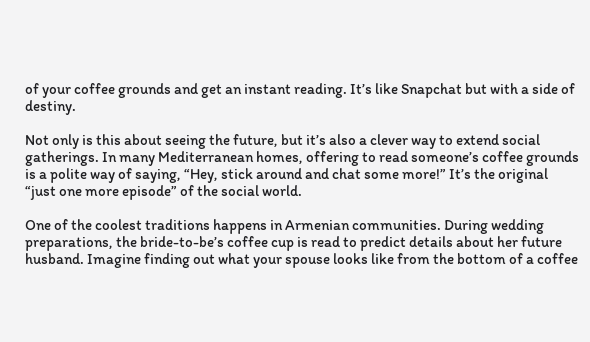of your coffee grounds and get an instant reading. It’s like Snapchat but with a side of destiny.

Not only is this about seeing the future, but it’s also a clever way to extend social gatherings. In many Mediterranean homes, offering to read someone’s coffee grounds is a polite way of saying, “Hey, stick around and chat some more!” It’s the original “just one more episode” of the social world.

One of the coolest traditions happens in Armenian communities. During wedding preparations, the bride-to-be’s coffee cup is read to predict details about her future husband. Imagine finding out what your spouse looks like from the bottom of a coffee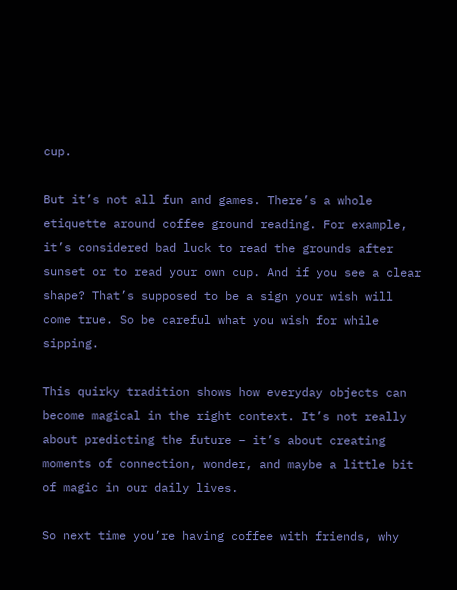cup.

But it’s not all fun and games. There’s a whole etiquette around coffee ground reading. For example, it’s considered bad luck to read the grounds after sunset or to read your own cup. And if you see a clear shape? That’s supposed to be a sign your wish will come true. So be careful what you wish for while sipping.

This quirky tradition shows how everyday objects can become magical in the right context. It’s not really about predicting the future – it’s about creating moments of connection, wonder, and maybe a little bit of magic in our daily lives.

So next time you’re having coffee with friends, why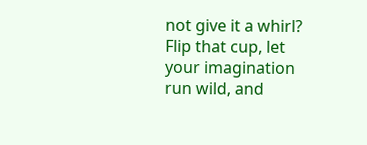not give it a whirl? Flip that cup, let your imagination run wild, and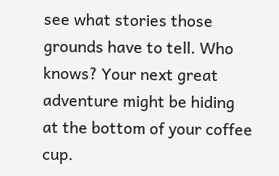see what stories those grounds have to tell. Who knows? Your next great adventure might be hiding at the bottom of your coffee cup.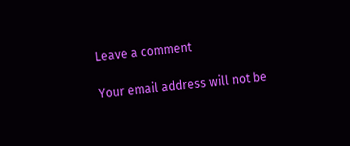Leave a comment

Your email address will not be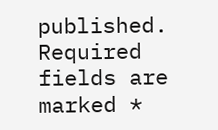published. Required fields are marked *